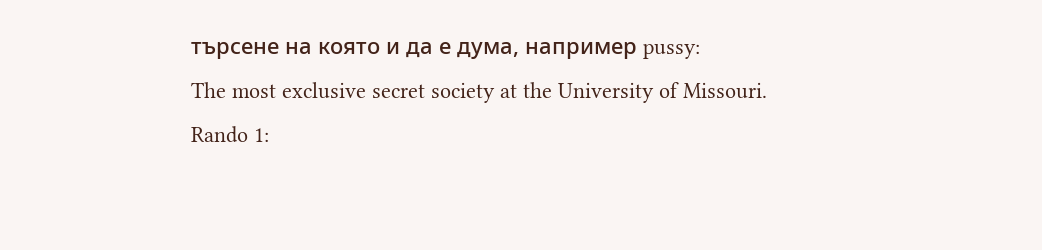търсене на която и да е дума, например pussy:
The most exclusive secret society at the University of Missouri.
Rando 1: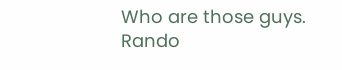Who are those guys.
Rando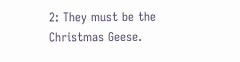2: They must be the Christmas Geese.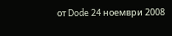от Dode 24 ноември 2008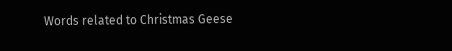Words related to Christmas Geese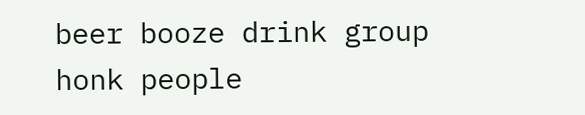beer booze drink group honk people